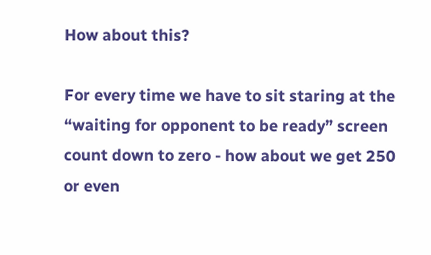How about this?

For every time we have to sit staring at the “waiting for opponent to be ready” screen count down to zero - how about we get 250 or even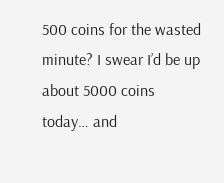500 coins for the wasted minute? I swear I’d be up about 5000 coins today… and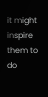it might inspire them to do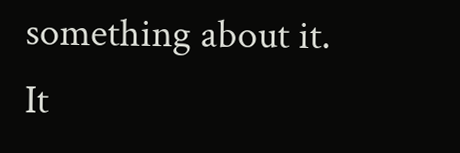something about it. It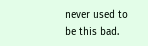never used to be this bad.